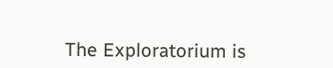The Exploratorium is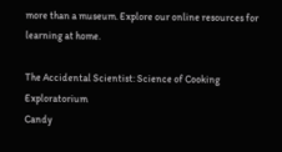more than a museum. Explore our online resources for learning at home.

The Accidental Scientist: Science of Cooking Exploratorium
Candy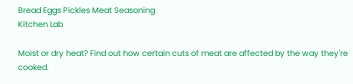Bread Eggs Pickles Meat Seasoning
Kitchen Lab

Moist or dry heat? Find out how certain cuts of meat are affected by the way they're cooked.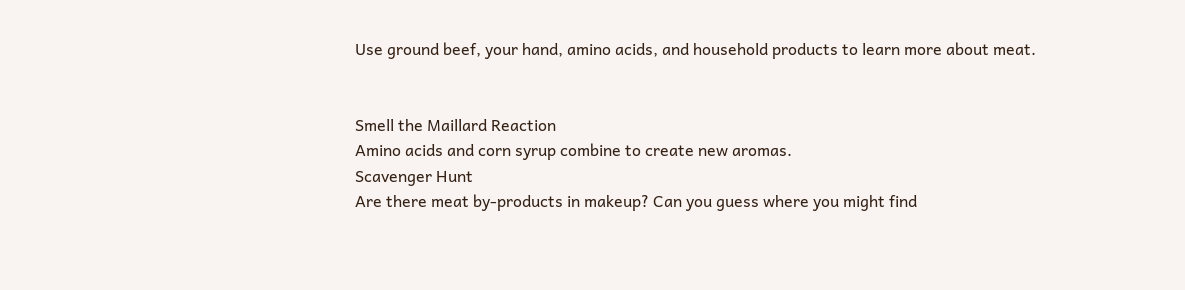Use ground beef, your hand, amino acids, and household products to learn more about meat.


Smell the Maillard Reaction
Amino acids and corn syrup combine to create new aromas.
Scavenger Hunt
Are there meat by-products in makeup? Can you guess where you might find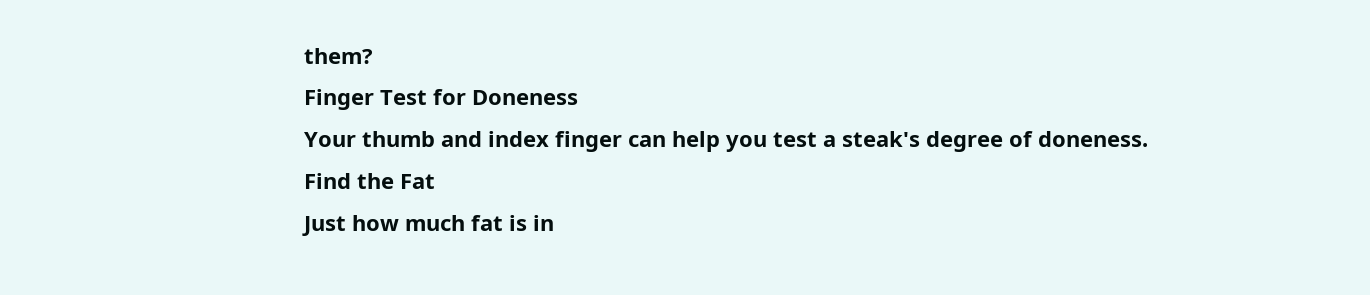them?
Finger Test for Doneness
Your thumb and index finger can help you test a steak's degree of doneness.
Find the Fat
Just how much fat is in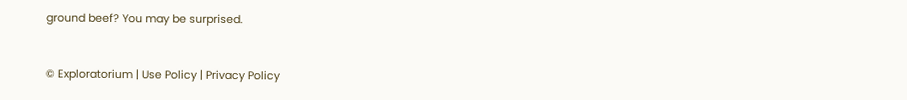ground beef? You may be surprised.



© Exploratorium | Use Policy | Privacy Policy